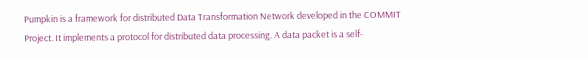Pumpkin is a framework for distributed Data Transformation Network developed in the COMMIT Project. It implements a protocol for distributed data processing. A data packet is a self-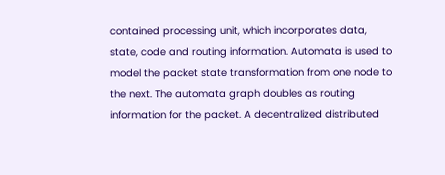contained processing unit, which incorporates data, state, code and routing information. Automata is used to model the packet state transformation from one node to the next. The automata graph doubles as routing information for the packet. A decentralized distributed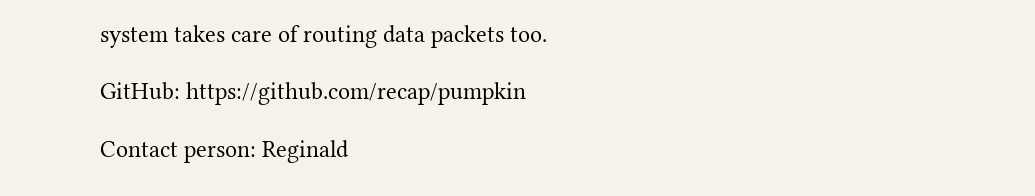system takes care of routing data packets too.

GitHub: https://github.com/recap/pumpkin

Contact person: Reginald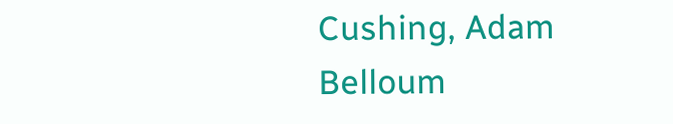Cushing, Adam Belloum